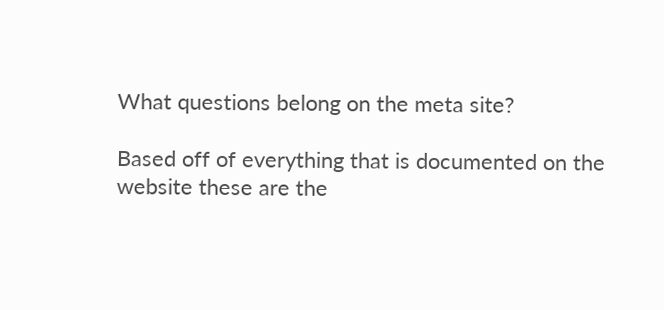What questions belong on the meta site?

Based off of everything that is documented on the website these are the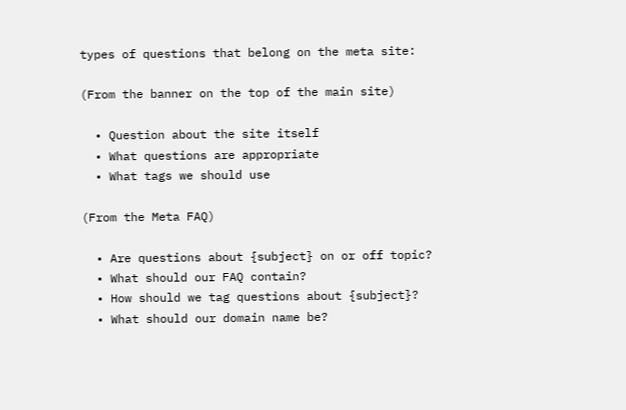types of questions that belong on the meta site:

(From the banner on the top of the main site)

  • Question about the site itself
  • What questions are appropriate
  • What tags we should use

(From the Meta FAQ)

  • Are questions about {subject} on or off topic?
  • What should our FAQ contain?
  • How should we tag questions about {subject}?
  • What should our domain name be?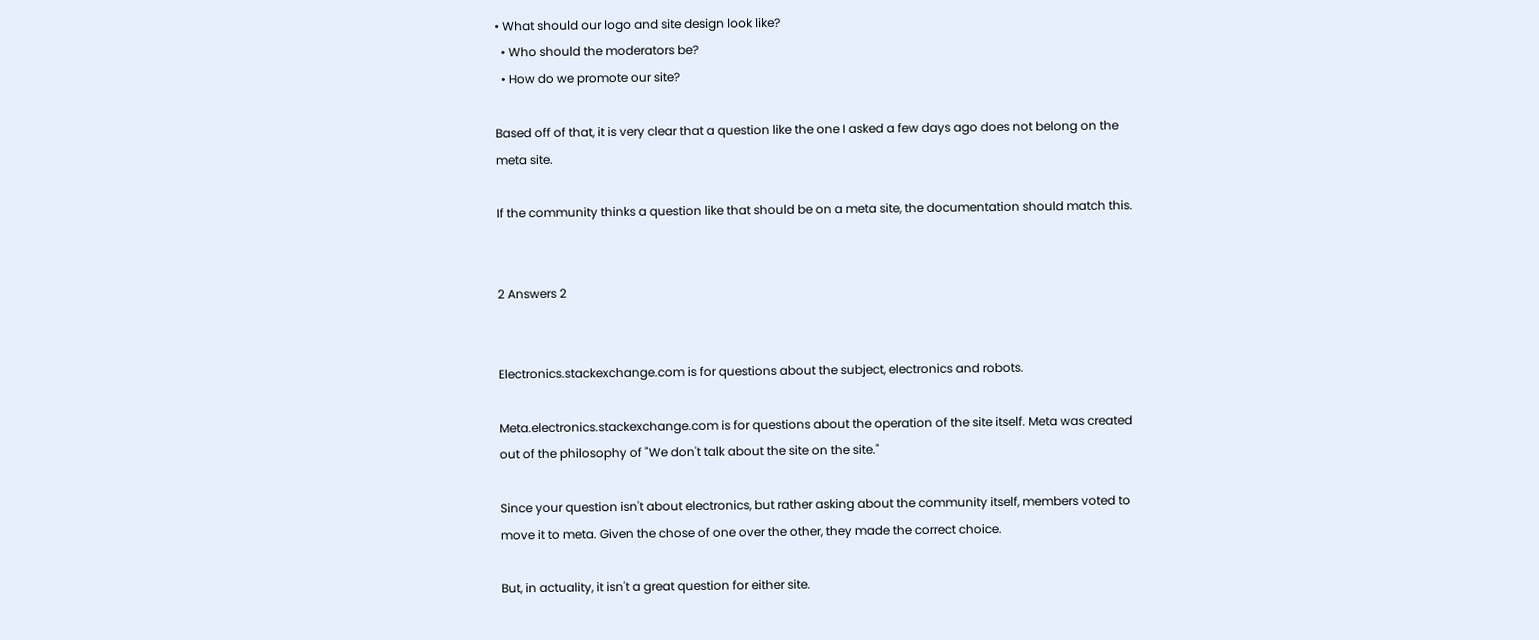• What should our logo and site design look like?
  • Who should the moderators be?
  • How do we promote our site?

Based off of that, it is very clear that a question like the one I asked a few days ago does not belong on the meta site.

If the community thinks a question like that should be on a meta site, the documentation should match this.


2 Answers 2


Electronics.stackexchange.com is for questions about the subject, electronics and robots.

Meta.electronics.stackexchange.com is for questions about the operation of the site itself. Meta was created out of the philosophy of "We don't talk about the site on the site."

Since your question isn't about electronics, but rather asking about the community itself, members voted to move it to meta. Given the chose of one over the other, they made the correct choice.

But, in actuality, it isn't a great question for either site.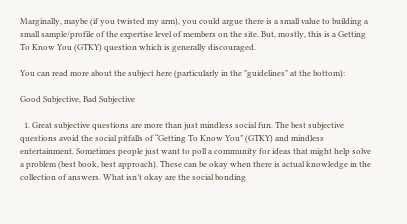Marginally, maybe (if you twisted my arm), you could argue there is a small value to building a small sample/profile of the expertise level of members on the site. But, mostly, this is a Getting To Know You (GTKY) question which is generally discouraged.

You can read more about the subject here (particularly in the "guidelines" at the bottom):

Good Subjective, Bad Subjective

  1. Great subjective questions are more than just mindless social fun. The best subjective questions avoid the social pitfalls of “Getting To Know You” (GTKY) and mindless entertainment. Sometimes people just want to poll a community for ideas that might help solve a problem (best book, best approach). These can be okay when there is actual knowledge in the collection of answers. What isn’t okay are the social bonding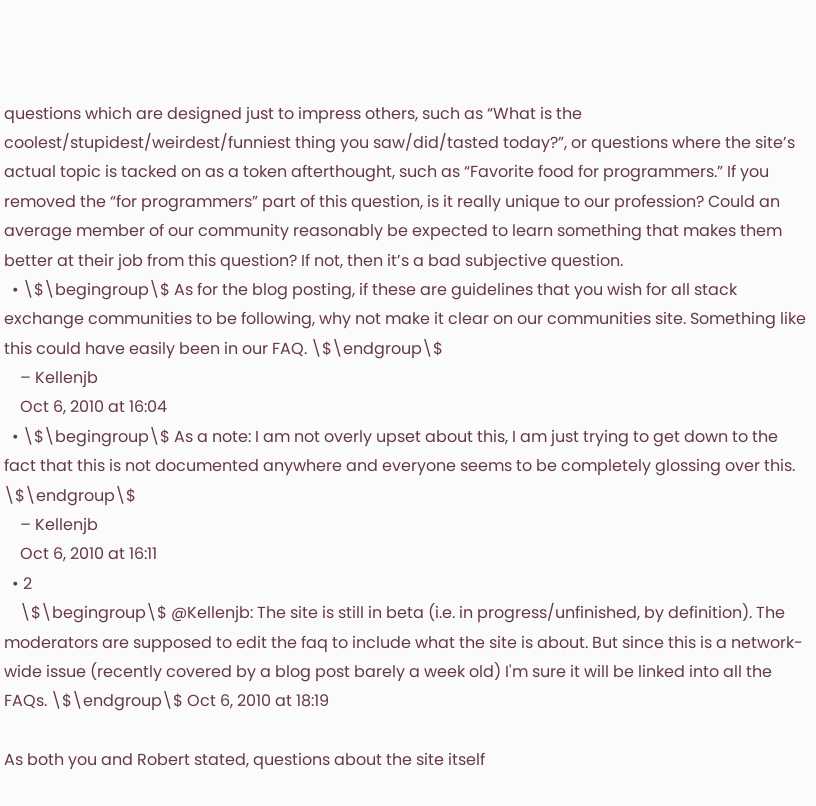questions which are designed just to impress others, such as “What is the coolest/stupidest/weirdest/funniest thing you saw/did/tasted today?”, or questions where the site’s actual topic is tacked on as a token afterthought, such as “Favorite food for programmers.” If you removed the “for programmers” part of this question, is it really unique to our profession? Could an average member of our community reasonably be expected to learn something that makes them better at their job from this question? If not, then it’s a bad subjective question.
  • \$\begingroup\$ As for the blog posting, if these are guidelines that you wish for all stack exchange communities to be following, why not make it clear on our communities site. Something like this could have easily been in our FAQ. \$\endgroup\$
    – Kellenjb
    Oct 6, 2010 at 16:04
  • \$\begingroup\$ As a note: I am not overly upset about this, I am just trying to get down to the fact that this is not documented anywhere and everyone seems to be completely glossing over this. \$\endgroup\$
    – Kellenjb
    Oct 6, 2010 at 16:11
  • 2
    \$\begingroup\$ @Kellenjb: The site is still in beta (i.e. in progress/unfinished, by definition). The moderators are supposed to edit the faq to include what the site is about. But since this is a network-wide issue (recently covered by a blog post barely a week old) I'm sure it will be linked into all the FAQs. \$\endgroup\$ Oct 6, 2010 at 18:19

As both you and Robert stated, questions about the site itself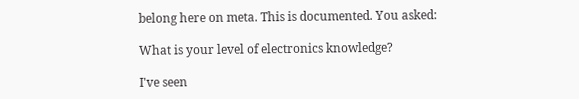belong here on meta. This is documented. You asked:

What is your level of electronics knowledge?

I've seen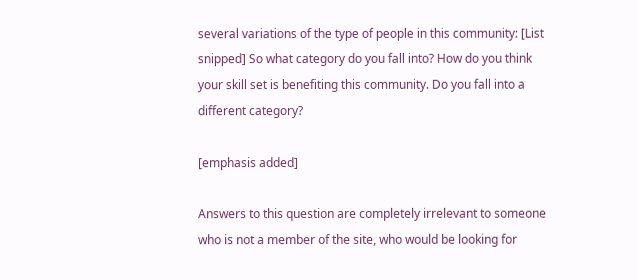several variations of the type of people in this community: [List snipped] So what category do you fall into? How do you think your skill set is benefiting this community. Do you fall into a different category?

[emphasis added]

Answers to this question are completely irrelevant to someone who is not a member of the site, who would be looking for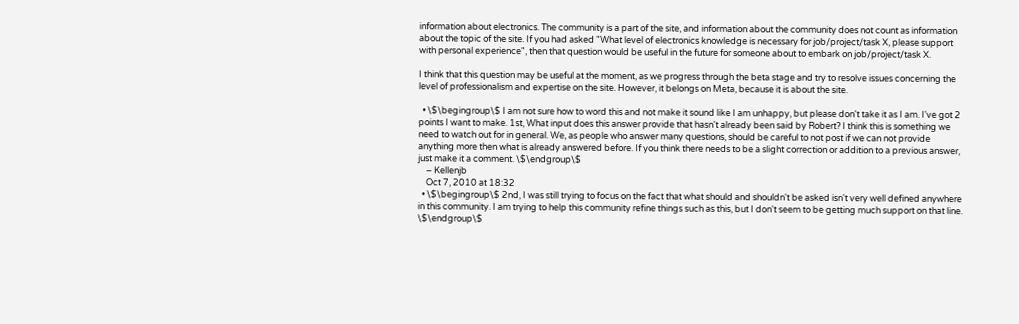information about electronics. The community is a part of the site, and information about the community does not count as information about the topic of the site. If you had asked "What level of electronics knowledge is necessary for job/project/task X, please support with personal experience", then that question would be useful in the future for someone about to embark on job/project/task X.

I think that this question may be useful at the moment, as we progress through the beta stage and try to resolve issues concerning the level of professionalism and expertise on the site. However, it belongs on Meta, because it is about the site.

  • \$\begingroup\$ I am not sure how to word this and not make it sound like I am unhappy, but please don't take it as I am. I've got 2 points I want to make. 1st, What input does this answer provide that hasn't already been said by Robert? I think this is something we need to watch out for in general. We, as people who answer many questions, should be careful to not post if we can not provide anything more then what is already answered before. If you think there needs to be a slight correction or addition to a previous answer, just make it a comment. \$\endgroup\$
    – Kellenjb
    Oct 7, 2010 at 18:32
  • \$\begingroup\$ 2nd, I was still trying to focus on the fact that what should and shouldn't be asked isn't very well defined anywhere in this community. I am trying to help this community refine things such as this, but I don't seem to be getting much support on that line. \$\endgroup\$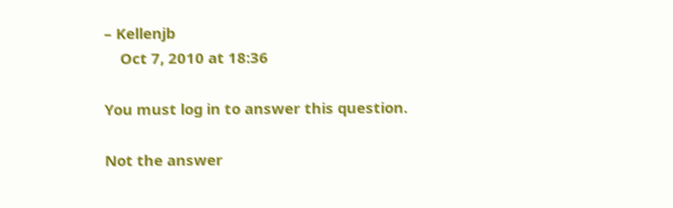– Kellenjb
    Oct 7, 2010 at 18:36

You must log in to answer this question.

Not the answer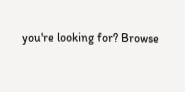you're looking for? Browse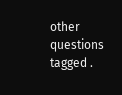other questions tagged .